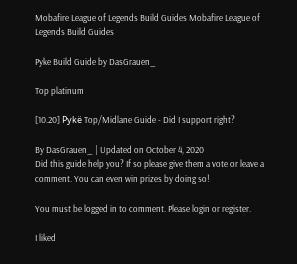Mobafire League of Legends Build Guides Mobafire League of Legends Build Guides

Pyke Build Guide by DasGrauen_

Top platinum

[10.20] Pykë Top/Midlane Guide - Did I support right?

By DasGrauen_ | Updated on October 4, 2020
Did this guide help you? If so please give them a vote or leave a comment. You can even win prizes by doing so!

You must be logged in to comment. Please login or register.

I liked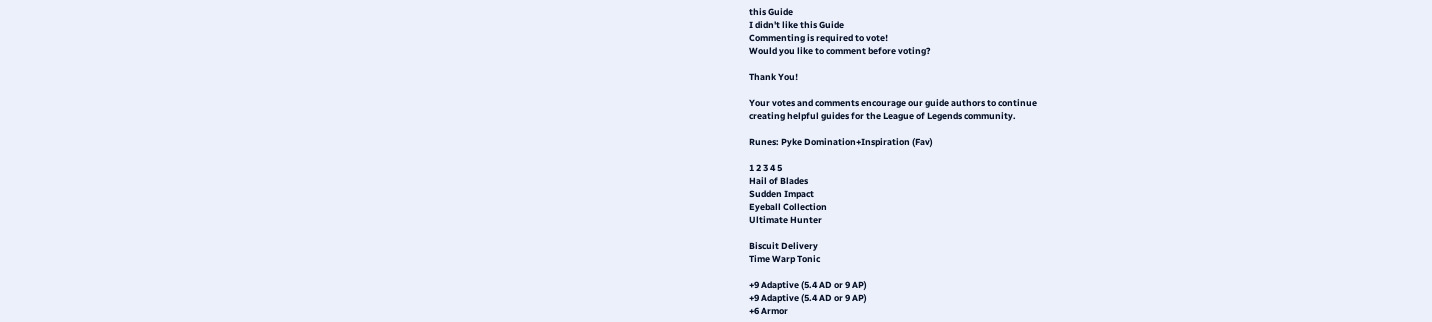this Guide
I didn't like this Guide
Commenting is required to vote!
Would you like to comment before voting?

Thank You!

Your votes and comments encourage our guide authors to continue
creating helpful guides for the League of Legends community.

Runes: Pyke Domination+Inspiration (Fav)

1 2 3 4 5
Hail of Blades
Sudden Impact
Eyeball Collection
Ultimate Hunter

Biscuit Delivery
Time Warp Tonic

+9 Adaptive (5.4 AD or 9 AP)
+9 Adaptive (5.4 AD or 9 AP)
+6 Armor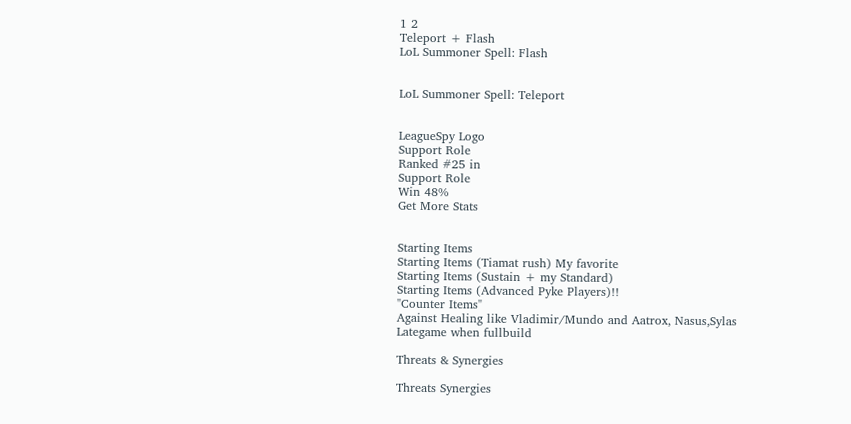1 2
Teleport + Flash
LoL Summoner Spell: Flash


LoL Summoner Spell: Teleport


LeagueSpy Logo
Support Role
Ranked #25 in
Support Role
Win 48%
Get More Stats


Starting Items
Starting Items (Tiamat rush) My favorite
Starting Items (Sustain + my Standard)
Starting Items (Advanced Pyke Players)!!
"Counter Items"
Against Healing like Vladimir/Mundo and Aatrox, Nasus,Sylas
Lategame when fullbuild

Threats & Synergies

Threats Synergies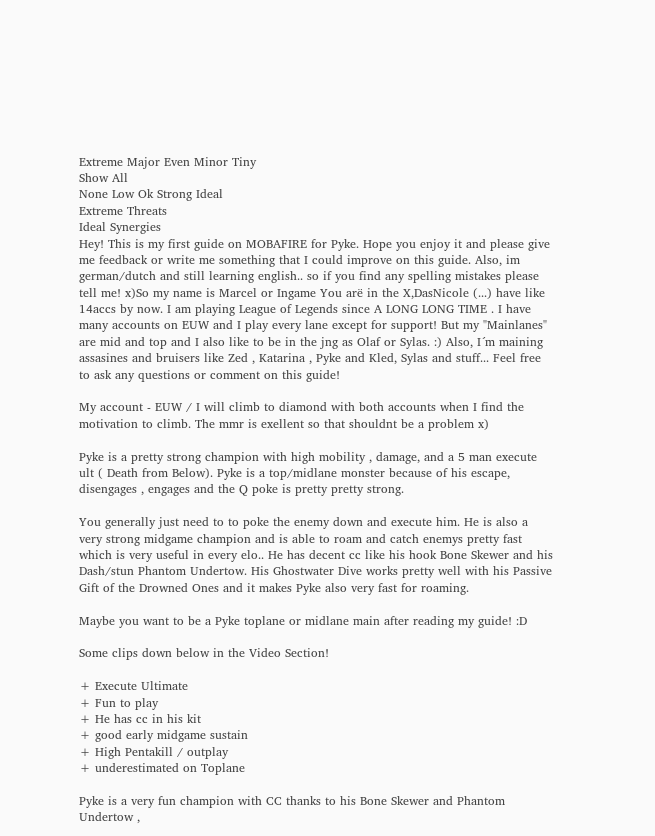Extreme Major Even Minor Tiny
Show All
None Low Ok Strong Ideal
Extreme Threats
Ideal Synergies
Hey! This is my first guide on MOBAFIRE for Pyke. Hope you enjoy it and please give me feedback or write me something that I could improve on this guide. Also, im german/dutch and still learning english.. so if you find any spelling mistakes please tell me! x)So my name is Marcel or Ingame You arë in the X,DasNicole (...) have like 14accs by now. I am playing League of Legends since A LONG LONG TIME . I have many accounts on EUW and I play every lane except for support! But my "Mainlanes" are mid and top and I also like to be in the jng as Olaf or Sylas. :) Also, I´m maining assasines and bruisers like Zed , Katarina , Pyke and Kled, Sylas and stuff... Feel free to ask any questions or comment on this guide!

My account - EUW / I will climb to diamond with both accounts when I find the motivation to climb. The mmr is exellent so that shouldnt be a problem x)

Pyke is a pretty strong champion with high mobility , damage, and a 5 man execute ult ( Death from Below). Pyke is a top/midlane monster because of his escape, disengages , engages and the Q poke is pretty pretty strong.

You generally just need to to poke the enemy down and execute him. He is also a very strong midgame champion and is able to roam and catch enemys pretty fast which is very useful in every elo.. He has decent cc like his hook Bone Skewer and his Dash/stun Phantom Undertow. His Ghostwater Dive works pretty well with his Passive Gift of the Drowned Ones and it makes Pyke also very fast for roaming.

Maybe you want to be a Pyke toplane or midlane main after reading my guide! :D

Some clips down below in the Video Section!

+ Execute Ultimate
+ Fun to play
+ He has cc in his kit
+ good early midgame sustain
+ High Pentakill / outplay
+ underestimated on Toplane

Pyke is a very fun champion with CC thanks to his Bone Skewer and Phantom Undertow ,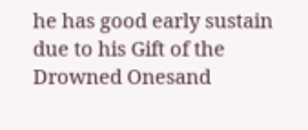he has good early sustain due to his Gift of the Drowned Onesand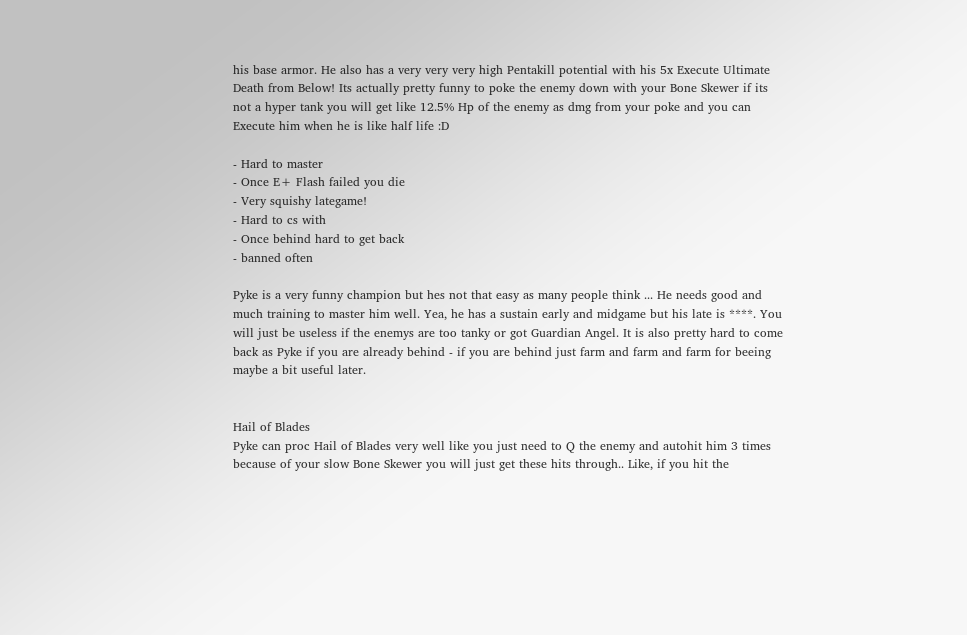his base armor. He also has a very very very high Pentakill potential with his 5x Execute Ultimate Death from Below! Its actually pretty funny to poke the enemy down with your Bone Skewer if its not a hyper tank you will get like 12.5% Hp of the enemy as dmg from your poke and you can Execute him when he is like half life :D

- Hard to master
- Once E+ Flash failed you die
- Very squishy lategame!
- Hard to cs with
- Once behind hard to get back
- banned often

Pyke is a very funny champion but hes not that easy as many people think ... He needs good and much training to master him well. Yea, he has a sustain early and midgame but his late is ****. You will just be useless if the enemys are too tanky or got Guardian Angel. It is also pretty hard to come back as Pyke if you are already behind - if you are behind just farm and farm and farm for beeing maybe a bit useful later.


Hail of Blades
Pyke can proc Hail of Blades very well like you just need to Q the enemy and autohit him 3 times because of your slow Bone Skewer you will just get these hits through.. Like, if you hit the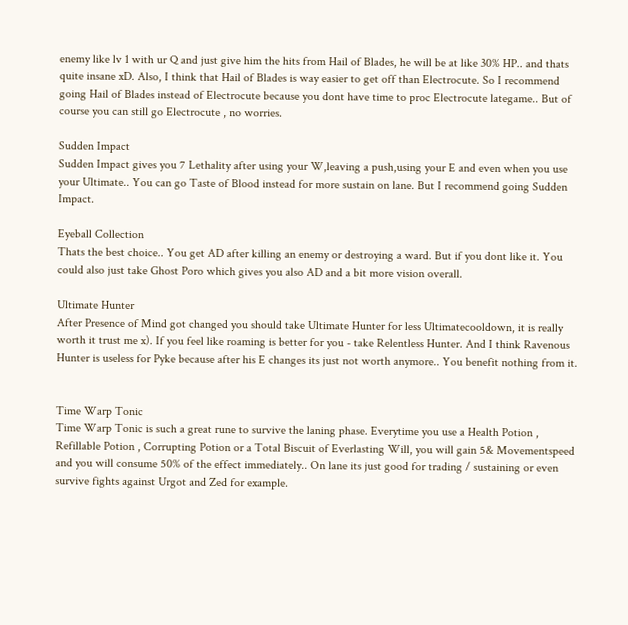enemy like lv 1 with ur Q and just give him the hits from Hail of Blades, he will be at like 30% HP.. and thats quite insane xD. Also, I think that Hail of Blades is way easier to get off than Electrocute. So I recommend going Hail of Blades instead of Electrocute because you dont have time to proc Electrocute lategame.. But of course you can still go Electrocute , no worries.

Sudden Impact
Sudden Impact gives you 7 Lethality after using your W,leaving a push,using your E and even when you use your Ultimate.. You can go Taste of Blood instead for more sustain on lane. But I recommend going Sudden Impact.

Eyeball Collection
Thats the best choice.. You get AD after killing an enemy or destroying a ward. But if you dont like it. You could also just take Ghost Poro which gives you also AD and a bit more vision overall.

Ultimate Hunter
After Presence of Mind got changed you should take Ultimate Hunter for less Ultimatecooldown, it is really worth it trust me x). If you feel like roaming is better for you - take Relentless Hunter. And I think Ravenous Hunter is useless for Pyke because after his E changes its just not worth anymore.. You benefit nothing from it.


Time Warp Tonic
Time Warp Tonic is such a great rune to survive the laning phase. Everytime you use a Health Potion , Refillable Potion , Corrupting Potion or a Total Biscuit of Everlasting Will, you will gain 5& Movementspeed and you will consume 50% of the effect immediately.. On lane its just good for trading / sustaining or even survive fights against Urgot and Zed for example.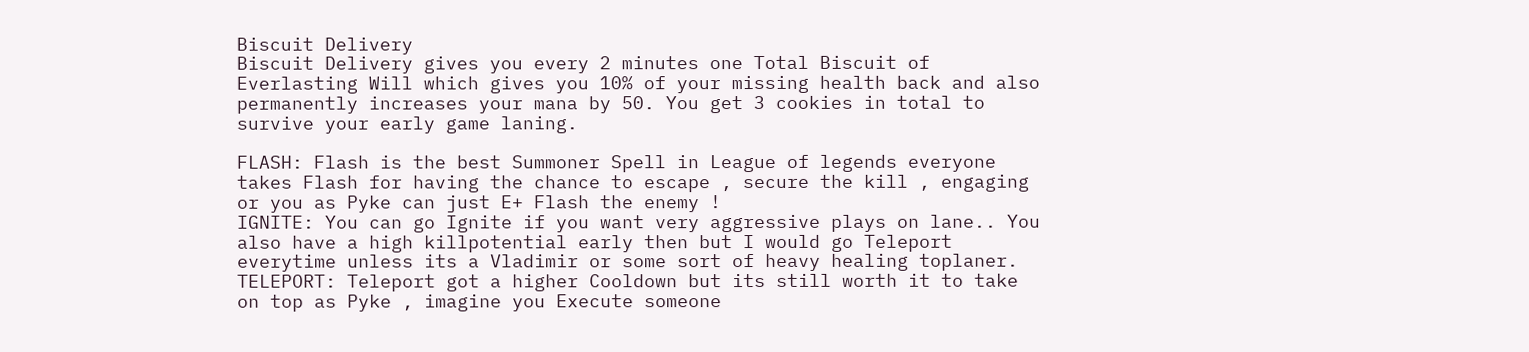Biscuit Delivery
Biscuit Delivery gives you every 2 minutes one Total Biscuit of Everlasting Will which gives you 10% of your missing health back and also permanently increases your mana by 50. You get 3 cookies in total to survive your early game laning.

FLASH: Flash is the best Summoner Spell in League of legends everyone takes Flash for having the chance to escape , secure the kill , engaging or you as Pyke can just E+ Flash the enemy !
IGNITE: You can go Ignite if you want very aggressive plays on lane.. You also have a high killpotential early then but I would go Teleport everytime unless its a Vladimir or some sort of heavy healing toplaner.
TELEPORT: Teleport got a higher Cooldown but its still worth it to take on top as Pyke , imagine you Execute someone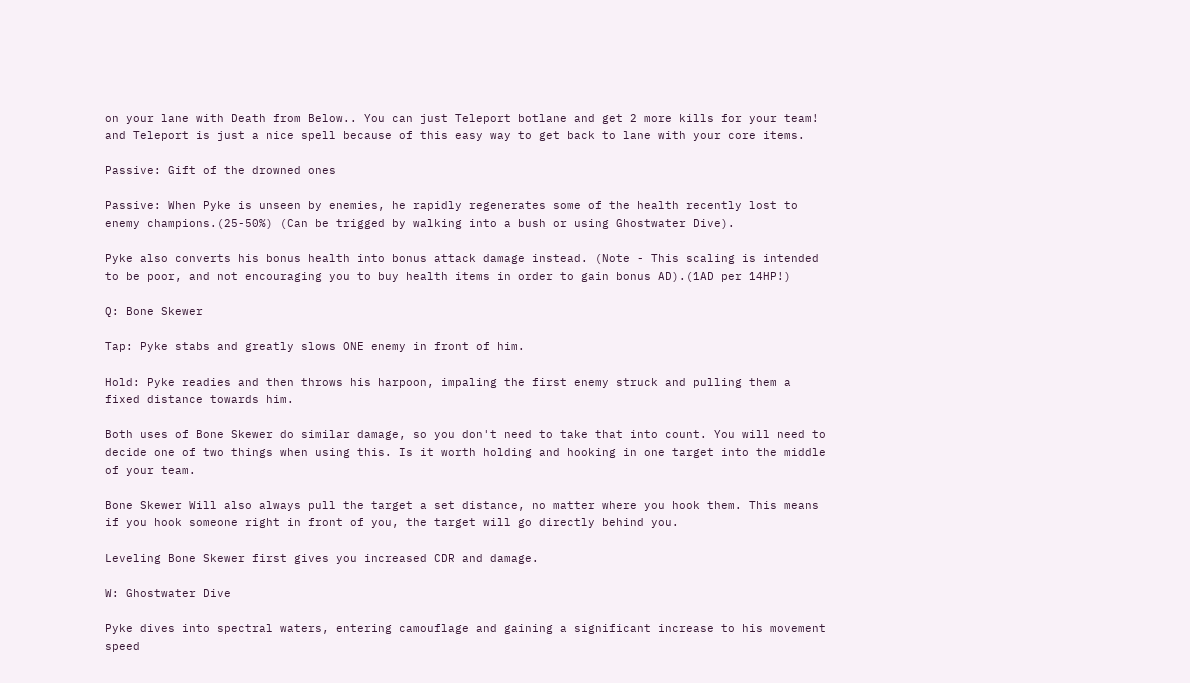on your lane with Death from Below.. You can just Teleport botlane and get 2 more kills for your team! and Teleport is just a nice spell because of this easy way to get back to lane with your core items.

Passive: Gift of the drowned ones

Passive: When Pyke is unseen by enemies, he rapidly regenerates some of the health recently lost to enemy champions.(25-50%) (Can be trigged by walking into a bush or using Ghostwater Dive).

Pyke also converts his bonus health into bonus attack damage instead. (Note - This scaling is intended to be poor, and not encouraging you to buy health items in order to gain bonus AD).(1AD per 14HP!)

Q: Bone Skewer

Tap: Pyke stabs and greatly slows ONE enemy in front of him.

Hold: Pyke readies and then throws his harpoon, impaling the first enemy struck and pulling them a fixed distance towards him.

Both uses of Bone Skewer do similar damage, so you don't need to take that into count. You will need to decide one of two things when using this. Is it worth holding and hooking in one target into the middle of your team.

Bone Skewer Will also always pull the target a set distance, no matter where you hook them. This means if you hook someone right in front of you, the target will go directly behind you.

Leveling Bone Skewer first gives you increased CDR and damage.

W: Ghostwater Dive

Pyke dives into spectral waters, entering camouflage and gaining a significant increase to his movement speed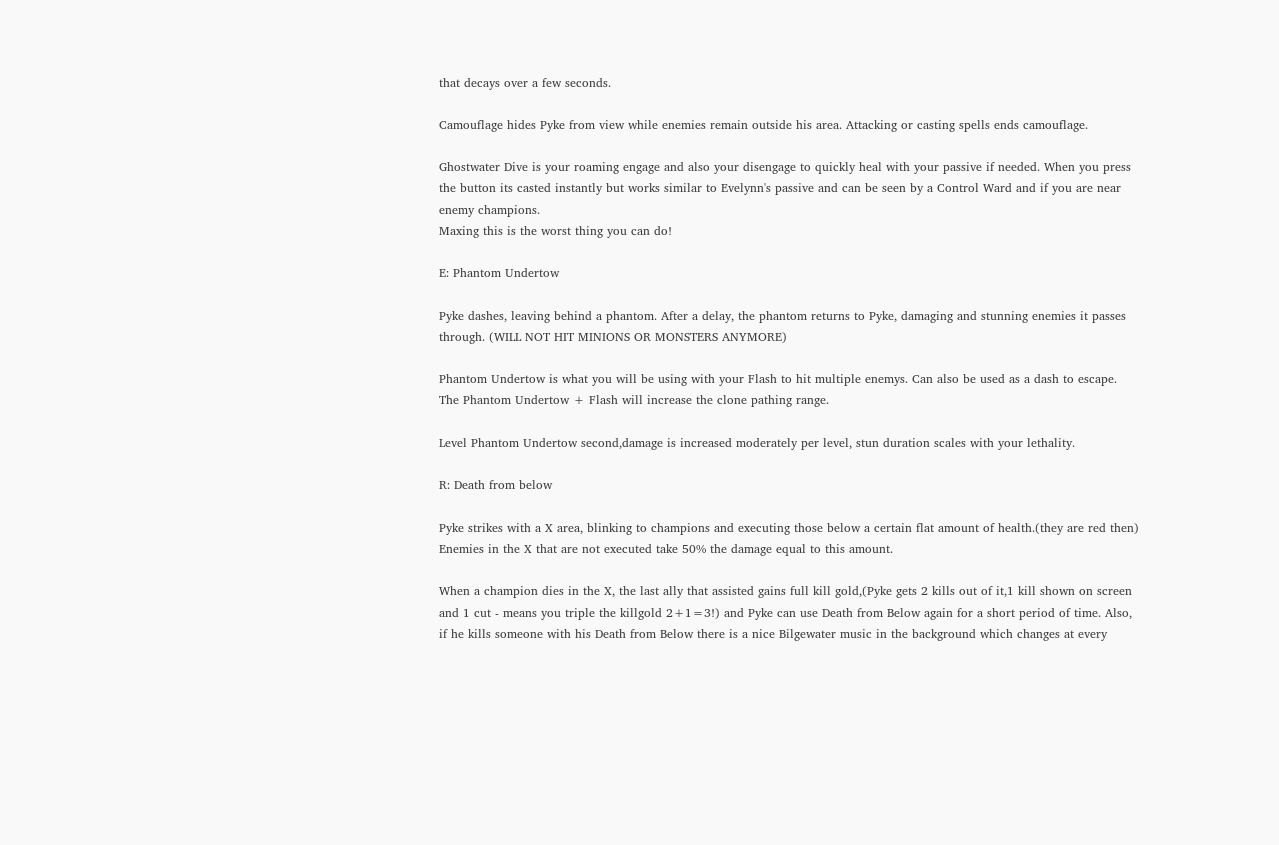that decays over a few seconds.

Camouflage hides Pyke from view while enemies remain outside his area. Attacking or casting spells ends camouflage.

Ghostwater Dive is your roaming engage and also your disengage to quickly heal with your passive if needed. When you press the button its casted instantly but works similar to Evelynn's passive and can be seen by a Control Ward and if you are near enemy champions.
Maxing this is the worst thing you can do!

E: Phantom Undertow

Pyke dashes, leaving behind a phantom. After a delay, the phantom returns to Pyke, damaging and stunning enemies it passes through. (WILL NOT HIT MINIONS OR MONSTERS ANYMORE)

Phantom Undertow is what you will be using with your Flash to hit multiple enemys. Can also be used as a dash to escape. The Phantom Undertow + Flash will increase the clone pathing range.

Level Phantom Undertow second,damage is increased moderately per level, stun duration scales with your lethality.

R: Death from below

Pyke strikes with a X area, blinking to champions and executing those below a certain flat amount of health.(they are red then) Enemies in the X that are not executed take 50% the damage equal to this amount.

When a champion dies in the X, the last ally that assisted gains full kill gold,(Pyke gets 2 kills out of it,1 kill shown on screen and 1 cut - means you triple the killgold 2+1=3!) and Pyke can use Death from Below again for a short period of time. Also, if he kills someone with his Death from Below there is a nice Bilgewater music in the background which changes at every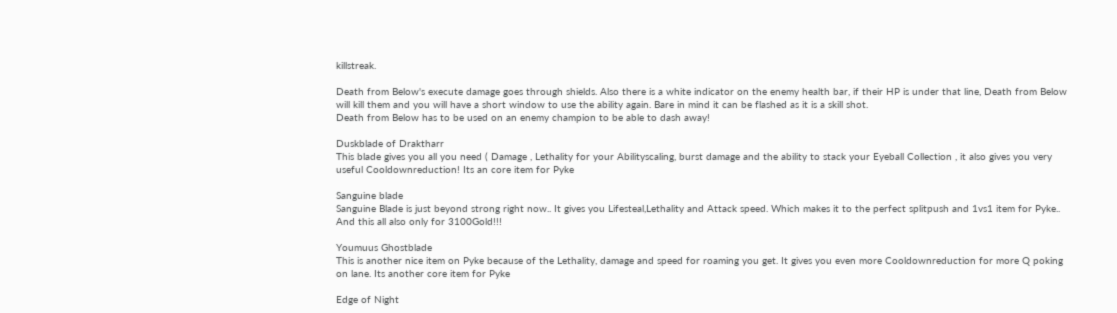killstreak.

Death from Below's execute damage goes through shields. Also there is a white indicator on the enemy health bar, if their HP is under that line, Death from Below will kill them and you will have a short window to use the ability again. Bare in mind it can be flashed as it is a skill shot.
Death from Below has to be used on an enemy champion to be able to dash away!

Duskblade of Draktharr
This blade gives you all you need ( Damage , Lethality for your Abilityscaling, burst damage and the ability to stack your Eyeball Collection , it also gives you very useful Cooldownreduction! Its an core item for Pyke

Sanguine blade
Sanguine Blade is just beyond strong right now.. It gives you Lifesteal,Lethality and Attack speed. Which makes it to the perfect splitpush and 1vs1 item for Pyke.. And this all also only for 3100Gold!!!

Youmuus Ghostblade
This is another nice item on Pyke because of the Lethality, damage and speed for roaming you get. It gives you even more Cooldownreduction for more Q poking on lane. Its another core item for Pyke

Edge of Night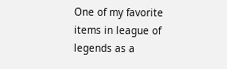One of my favorite items in league of legends as a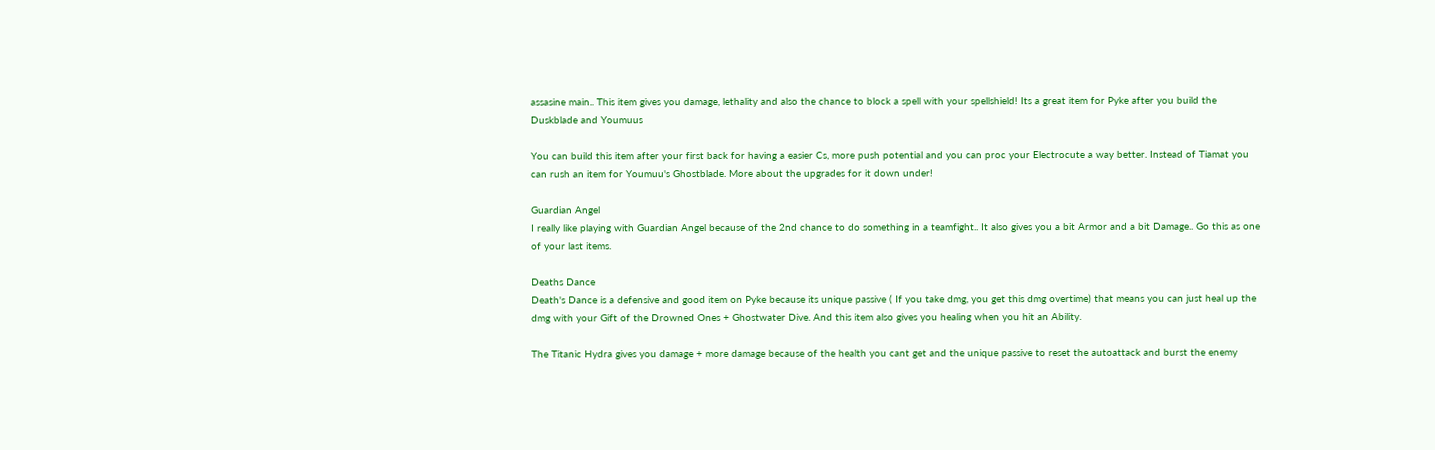assasine main.. This item gives you damage, lethality and also the chance to block a spell with your spellshield! Its a great item for Pyke after you build the Duskblade and Youmuus

You can build this item after your first back for having a easier Cs, more push potential and you can proc your Electrocute a way better. Instead of Tiamat you can rush an item for Youmuu's Ghostblade. More about the upgrades for it down under!

Guardian Angel
I really like playing with Guardian Angel because of the 2nd chance to do something in a teamfight.. It also gives you a bit Armor and a bit Damage.. Go this as one of your last items.

Deaths Dance
Death's Dance is a defensive and good item on Pyke because its unique passive ( If you take dmg, you get this dmg overtime) that means you can just heal up the dmg with your Gift of the Drowned Ones + Ghostwater Dive. And this item also gives you healing when you hit an Ability.

The Titanic Hydra gives you damage + more damage because of the health you cant get and the unique passive to reset the autoattack and burst the enemy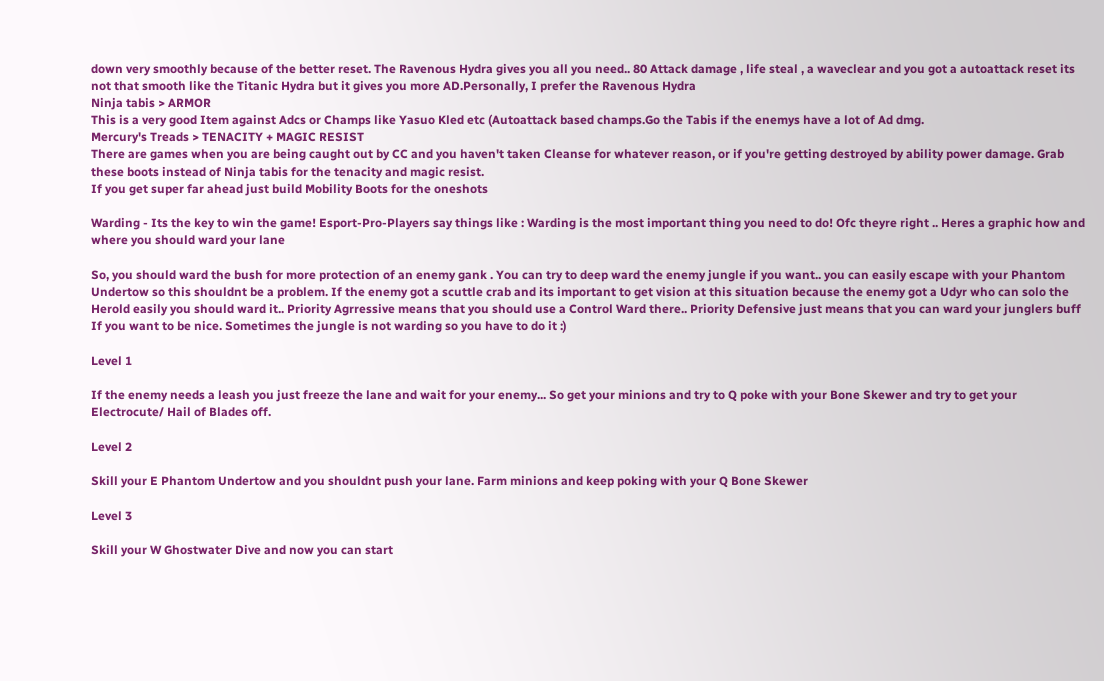down very smoothly because of the better reset. The Ravenous Hydra gives you all you need.. 80 Attack damage , life steal , a waveclear and you got a autoattack reset its not that smooth like the Titanic Hydra but it gives you more AD.Personally, I prefer the Ravenous Hydra
Ninja tabis > ARMOR
This is a very good Item against Adcs or Champs like Yasuo Kled etc (Autoattack based champs.Go the Tabis if the enemys have a lot of Ad dmg.
Mercury's Treads > TENACITY + MAGIC RESIST
There are games when you are being caught out by CC and you haven't taken Cleanse for whatever reason, or if you're getting destroyed by ability power damage. Grab these boots instead of Ninja tabis for the tenacity and magic resist.
If you get super far ahead just build Mobility Boots for the oneshots

Warding - Its the key to win the game! Esport-Pro-Players say things like : Warding is the most important thing you need to do! Ofc theyre right .. Heres a graphic how and where you should ward your lane

So, you should ward the bush for more protection of an enemy gank . You can try to deep ward the enemy jungle if you want.. you can easily escape with your Phantom Undertow so this shouldnt be a problem. If the enemy got a scuttle crab and its important to get vision at this situation because the enemy got a Udyr who can solo the Herold easily you should ward it.. Priority Agrressive means that you should use a Control Ward there.. Priority Defensive just means that you can ward your junglers buff If you want to be nice. Sometimes the jungle is not warding so you have to do it :)

Level 1

If the enemy needs a leash you just freeze the lane and wait for your enemy... So get your minions and try to Q poke with your Bone Skewer and try to get your Electrocute/ Hail of Blades off.

Level 2

Skill your E Phantom Undertow and you shouldnt push your lane. Farm minions and keep poking with your Q Bone Skewer

Level 3

Skill your W Ghostwater Dive and now you can start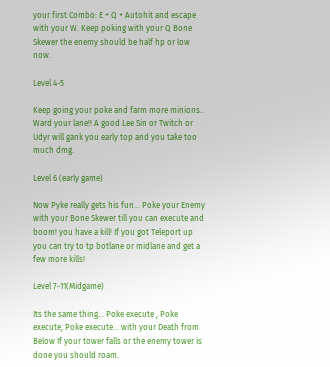your first Combo: E + Q + Autohit and escape with your W. Keep poking with your Q Bone Skewer the enemy should be half hp or low now.

Level 4-5

Keep going your poke and farm more minions.. Ward your lane!! A good Lee Sin or Twitch or Udyr will gank you early top and you take too much dmg.

Level 6 (early game)

Now Pyke really gets his fun... Poke your Enemy with your Bone Skewer till you can execute and boom! you have a kill! If you got Teleport up you can try to tp botlane or midlane and get a few more kills!

Level 7-11(Midgame)

Its the same thing... Poke execute , Poke execute, Poke execute... with your Death from Below If your tower falls or the enemy tower is done you should roam.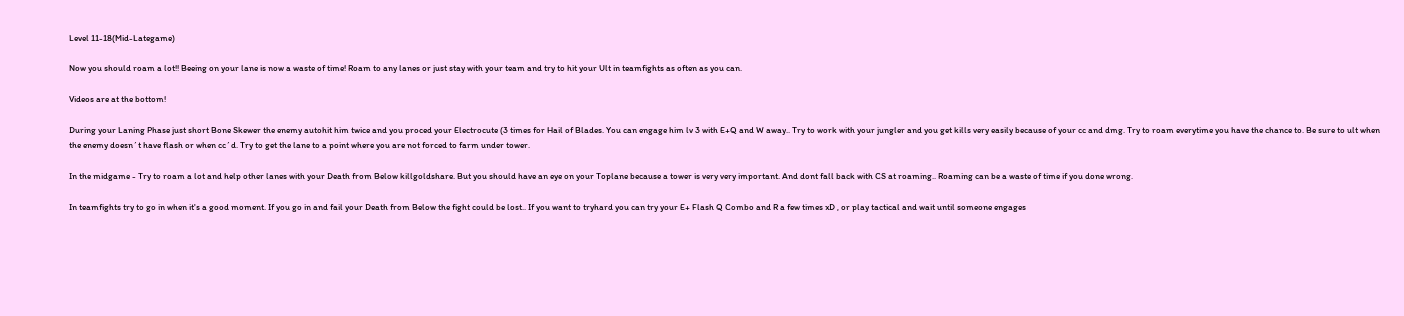Level 11-18(Mid-Lategame)

Now you should roam a lot!! Beeing on your lane is now a waste of time! Roam to any lanes or just stay with your team and try to hit your Ult in teamfights as often as you can.

Videos are at the bottom!

During your Laning Phase just short Bone Skewer the enemy autohit him twice and you proced your Electrocute (3 times for Hail of Blades. You can engage him lv 3 with E+Q and W away.. Try to work with your jungler and you get kills very easily because of your cc and dmg. Try to roam everytime you have the chance to. Be sure to ult when the enemy doesn´t have flash or when cc´d. Try to get the lane to a point where you are not forced to farm under tower.

In the midgame - Try to roam a lot and help other lanes with your Death from Below killgoldshare. But you should have an eye on your Toplane because a tower is very very important. And dont fall back with CS at roaming.. Roaming can be a waste of time if you done wrong.

In teamfights try to go in when it's a good moment. If you go in and fail your Death from Below the fight could be lost.. If you want to tryhard you can try your E+ Flash Q Combo and R a few times xD , or play tactical and wait until someone engages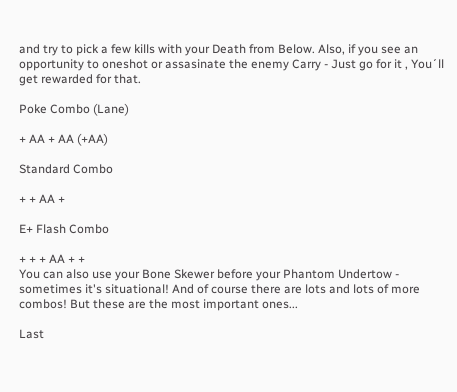and try to pick a few kills with your Death from Below. Also, if you see an opportunity to oneshot or assasinate the enemy Carry - Just go for it , You´ll get rewarded for that.

Poke Combo (Lane)

+ AA + AA (+AA)

Standard Combo

+ + AA +

E+ Flash Combo

+ + + AA + +
You can also use your Bone Skewer before your Phantom Undertow - sometimes it's situational! And of course there are lots and lots of more combos! But these are the most important ones...

Last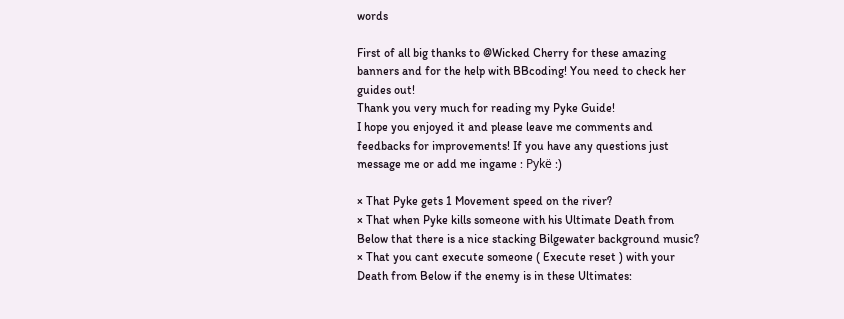words

First of all big thanks to @Wicked Cherry for these amazing banners and for the help with BBcoding! You need to check her guides out!
Thank you very much for reading my Pyke Guide!
I hope you enjoyed it and please leave me comments and feedbacks for improvements! If you have any questions just message me or add me ingame : Pykë :)

× That Pyke gets 1 Movement speed on the river?
× That when Pyke kills someone with his Ultimate Death from Below that there is a nice stacking Bilgewater background music?
× That you cant execute someone ( Execute reset ) with your Death from Below if the enemy is in these Ultimates: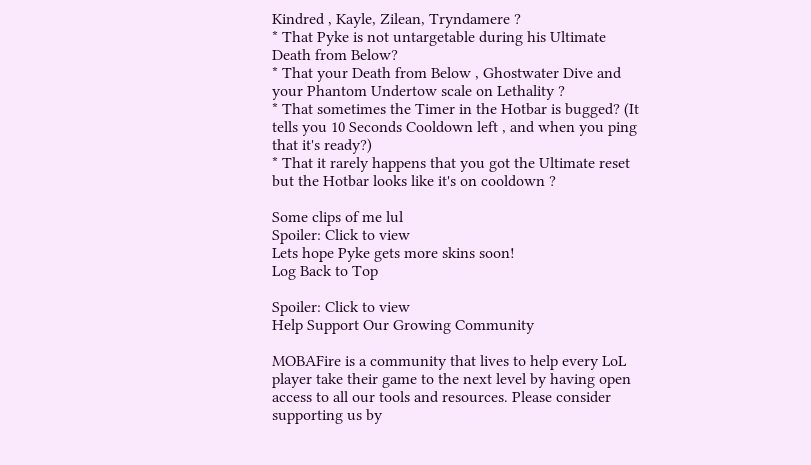Kindred , Kayle, Zilean, Tryndamere ?
* That Pyke is not untargetable during his Ultimate Death from Below?
* That your Death from Below , Ghostwater Dive and your Phantom Undertow scale on Lethality ?
* That sometimes the Timer in the Hotbar is bugged? (It tells you 10 Seconds Cooldown left , and when you ping that it's ready?)
* That it rarely happens that you got the Ultimate reset but the Hotbar looks like it's on cooldown ?

Some clips of me lul
Spoiler: Click to view
Lets hope Pyke gets more skins soon!
Log Back to Top

Spoiler: Click to view
Help Support Our Growing Community

MOBAFire is a community that lives to help every LoL player take their game to the next level by having open access to all our tools and resources. Please consider supporting us by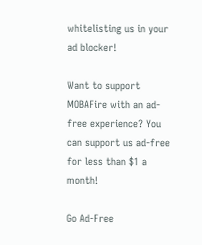whitelisting us in your ad blocker!

Want to support MOBAFire with an ad-free experience? You can support us ad-free for less than $1 a month!

Go Ad-Free